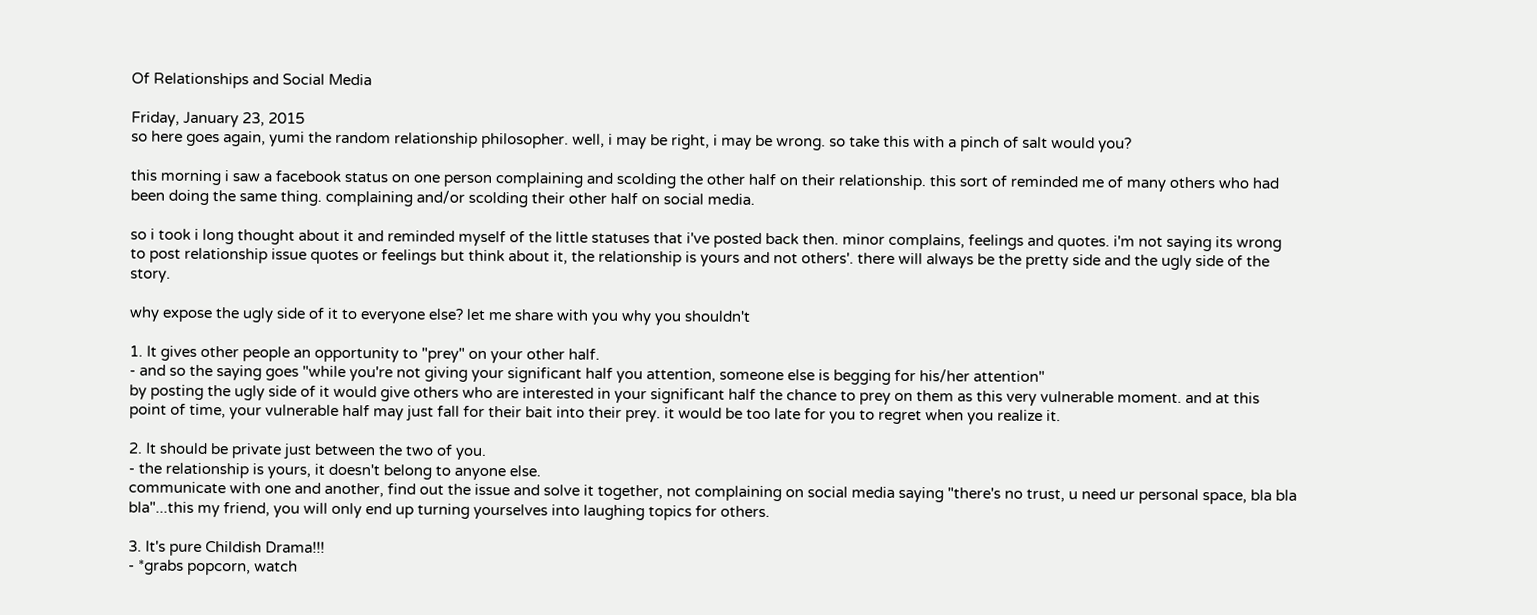Of Relationships and Social Media

Friday, January 23, 2015
so here goes again, yumi the random relationship philosopher. well, i may be right, i may be wrong. so take this with a pinch of salt would you?

this morning i saw a facebook status on one person complaining and scolding the other half on their relationship. this sort of reminded me of many others who had been doing the same thing. complaining and/or scolding their other half on social media.

so i took i long thought about it and reminded myself of the little statuses that i've posted back then. minor complains, feelings and quotes. i'm not saying its wrong to post relationship issue quotes or feelings but think about it, the relationship is yours and not others'. there will always be the pretty side and the ugly side of the story.

why expose the ugly side of it to everyone else? let me share with you why you shouldn't

1. It gives other people an opportunity to "prey" on your other half.
- and so the saying goes "while you're not giving your significant half you attention, someone else is begging for his/her attention"
by posting the ugly side of it would give others who are interested in your significant half the chance to prey on them as this very vulnerable moment. and at this point of time, your vulnerable half may just fall for their bait into their prey. it would be too late for you to regret when you realize it.

2. It should be private just between the two of you.
- the relationship is yours, it doesn't belong to anyone else.
communicate with one and another, find out the issue and solve it together, not complaining on social media saying "there's no trust, u need ur personal space, bla bla bla"...this my friend, you will only end up turning yourselves into laughing topics for others.

3. It's pure Childish Drama!!!
- *grabs popcorn, watch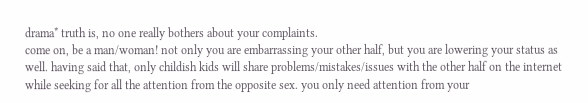drama* truth is, no one really bothers about your complaints.
come on, be a man/woman! not only you are embarrassing your other half, but you are lowering your status as well. having said that, only childish kids will share problems/mistakes/issues with the other half on the internet while seeking for all the attention from the opposite sex. you only need attention from your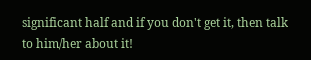significant half and if you don't get it, then talk to him/her about it!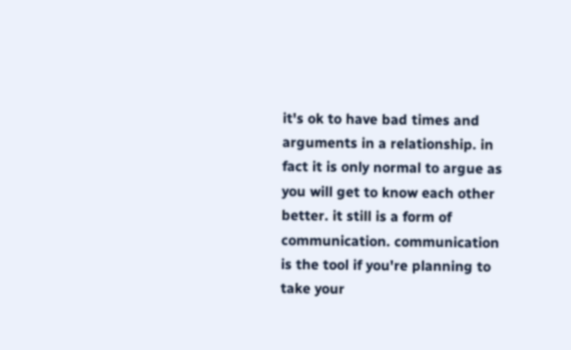it's ok to have bad times and arguments in a relationship. in fact it is only normal to argue as you will get to know each other better. it still is a form of communication. communication is the tool if you're planning to take your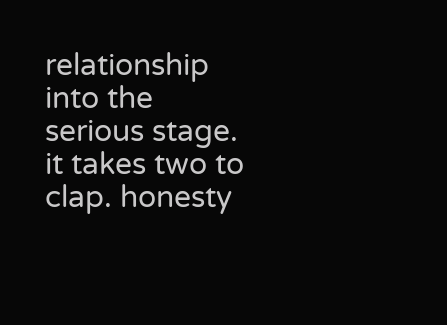relationship into the serious stage. it takes two to clap. honesty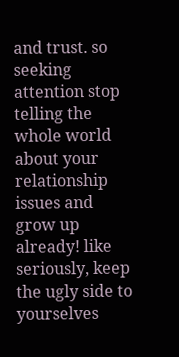and trust. so seeking attention stop telling the whole world about your relationship issues and grow up already! like seriously, keep the ugly side to yourselves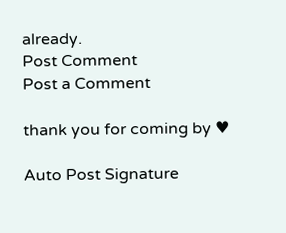already.
Post Comment
Post a Comment

thank you for coming by ♥

Auto Post Signature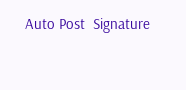Auto Post  Signature